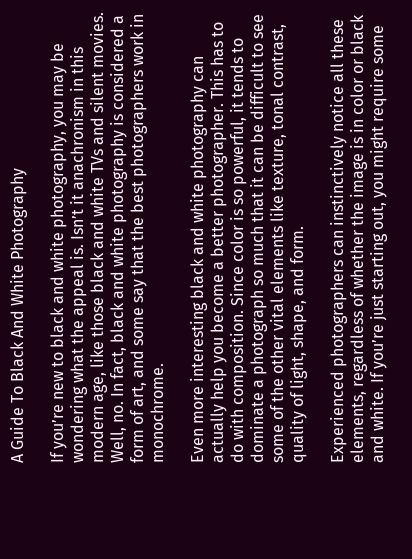A Guide To Black And White Photography

If you’re new to black and white photography, you may be wondering what the appeal is. Isn’t it anachronism in this modern age, like those black and white TVs and silent movies. Well, no. In fact, black and white photography is considered a form of art, and some say that the best photographers work in monochrome.

Even more interesting black and white photography can actually help you become a better photographer. This has to do with composition. Since color is so powerful, it tends to dominate a photograph so much that it can be difficult to see some of the other vital elements like texture, tonal contrast, quality of light, shape, and form.

Experienced photographers can instinctively notice all these elements, regardless of whether the image is in color or black and white. If you’re just starting out, you might require some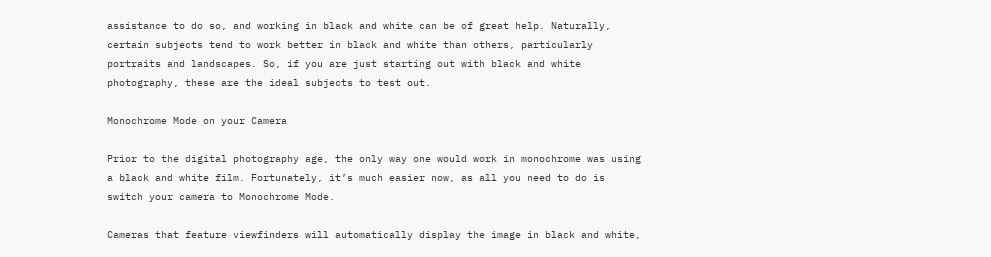assistance to do so, and working in black and white can be of great help. Naturally, certain subjects tend to work better in black and white than others, particularly portraits and landscapes. So, if you are just starting out with black and white photography, these are the ideal subjects to test out.

Monochrome Mode on your Camera

Prior to the digital photography age, the only way one would work in monochrome was using a black and white film. Fortunately, it’s much easier now, as all you need to do is switch your camera to Monochrome Mode.

Cameras that feature viewfinders will automatically display the image in black and white,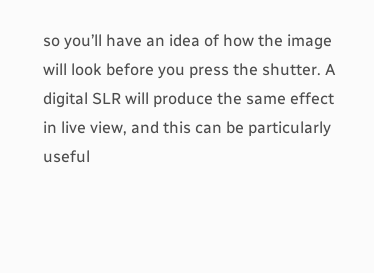so you’ll have an idea of how the image will look before you press the shutter. A digital SLR will produce the same effect in live view, and this can be particularly useful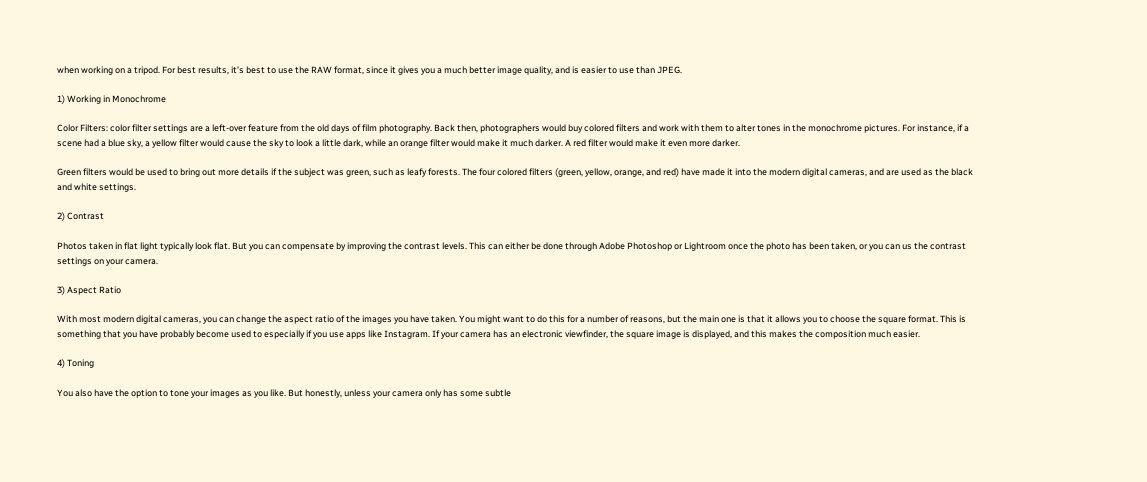when working on a tripod. For best results, it’s best to use the RAW format, since it gives you a much better image quality, and is easier to use than JPEG.

1) Working in Monochrome

Color Filters: color filter settings are a left-over feature from the old days of film photography. Back then, photographers would buy colored filters and work with them to alter tones in the monochrome pictures. For instance, if a scene had a blue sky, a yellow filter would cause the sky to look a little dark, while an orange filter would make it much darker. A red filter would make it even more darker.

Green filters would be used to bring out more details if the subject was green, such as leafy forests. The four colored filters (green, yellow, orange, and red) have made it into the modern digital cameras, and are used as the black and white settings.

2) Contrast

Photos taken in flat light typically look flat. But you can compensate by improving the contrast levels. This can either be done through Adobe Photoshop or Lightroom once the photo has been taken, or you can us the contrast settings on your camera.

3) Aspect Ratio

With most modern digital cameras, you can change the aspect ratio of the images you have taken. You might want to do this for a number of reasons, but the main one is that it allows you to choose the square format. This is something that you have probably become used to especially if you use apps like Instagram. If your camera has an electronic viewfinder, the square image is displayed, and this makes the composition much easier.

4) Toning

You also have the option to tone your images as you like. But honestly, unless your camera only has some subtle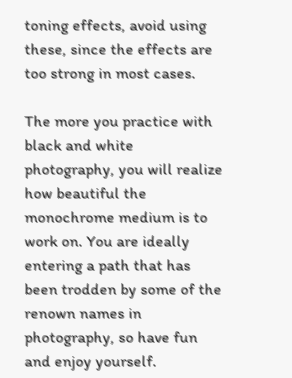toning effects, avoid using these, since the effects are too strong in most cases.

The more you practice with black and white photography, you will realize how beautiful the monochrome medium is to work on. You are ideally entering a path that has been trodden by some of the renown names in photography, so have fun and enjoy yourself.